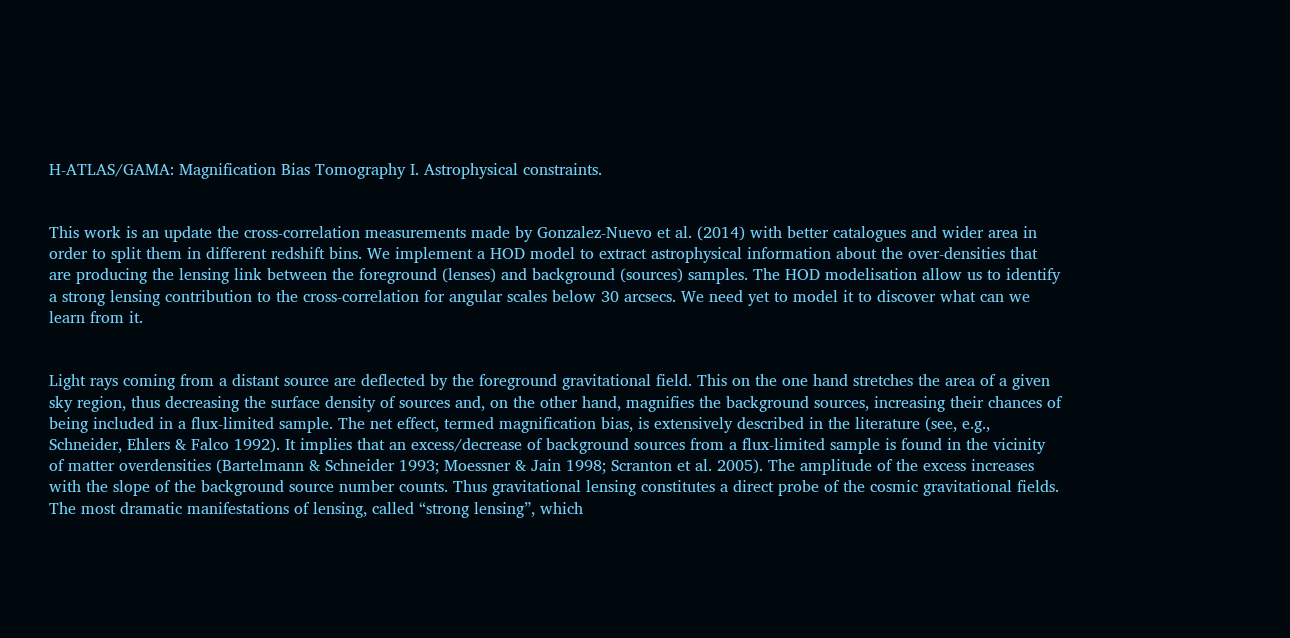H-ATLAS/GAMA: Magnification Bias Tomography I. Astrophysical constraints.


This work is an update the cross-correlation measurements made by Gonzalez-Nuevo et al. (2014) with better catalogues and wider area in order to split them in different redshift bins. We implement a HOD model to extract astrophysical information about the over-densities that are producing the lensing link between the foreground (lenses) and background (sources) samples. The HOD modelisation allow us to identify a strong lensing contribution to the cross-correlation for angular scales below 30 arcsecs. We need yet to model it to discover what can we learn from it.


Light rays coming from a distant source are deflected by the foreground gravitational field. This on the one hand stretches the area of a given sky region, thus decreasing the surface density of sources and, on the other hand, magnifies the background sources, increasing their chances of being included in a flux-limited sample. The net effect, termed magnification bias, is extensively described in the literature (see, e.g., Schneider, Ehlers & Falco 1992). It implies that an excess/decrease of background sources from a flux-limited sample is found in the vicinity of matter overdensities (Bartelmann & Schneider 1993; Moessner & Jain 1998; Scranton et al. 2005). The amplitude of the excess increases with the slope of the background source number counts. Thus gravitational lensing constitutes a direct probe of the cosmic gravitational fields. The most dramatic manifestations of lensing, called “strong lensing”, which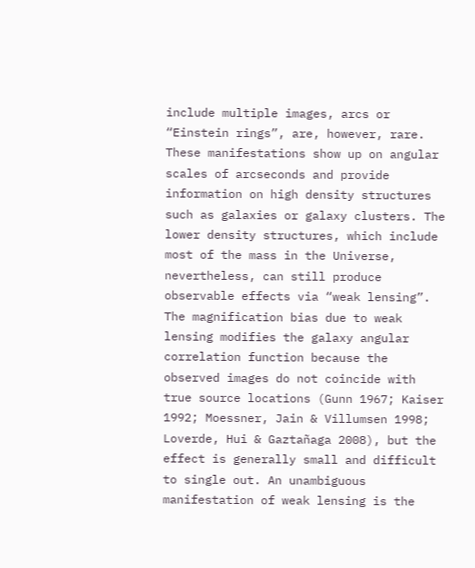include multiple images, arcs or “Einstein rings”, are, however, rare. These manifestations show up on angular scales of arcseconds and provide information on high density structures such as galaxies or galaxy clusters. The lower density structures, which include most of the mass in the Universe, nevertheless, can still produce observable effects via “weak lensing”. The magnification bias due to weak lensing modifies the galaxy angular correlation function because the observed images do not coincide with true source locations (Gunn 1967; Kaiser 1992; Moessner, Jain & Villumsen 1998; Loverde, Hui & Gaztañaga 2008), but the effect is generally small and difficult to single out. An unambiguous manifestation of weak lensing is the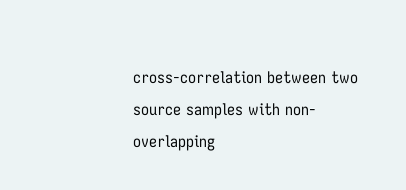cross-correlation between two source samples with non-overlapping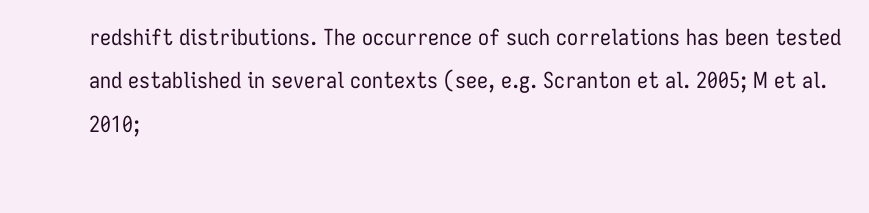redshift distributions. The occurrence of such correlations has been tested and established in several contexts (see, e.g. Scranton et al. 2005; M et al. 2010;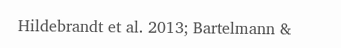Hildebrandt et al. 2013; Bartelmann &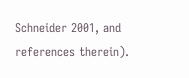Schneider 2001, and references therein).